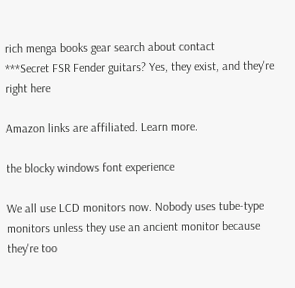rich menga books gear search about contact
***Secret FSR Fender guitars? Yes, they exist, and they're right here

Amazon links are affiliated. Learn more.

the blocky windows font experience

We all use LCD monitors now. Nobody uses tube-type monitors unless they use an ancient monitor because they're too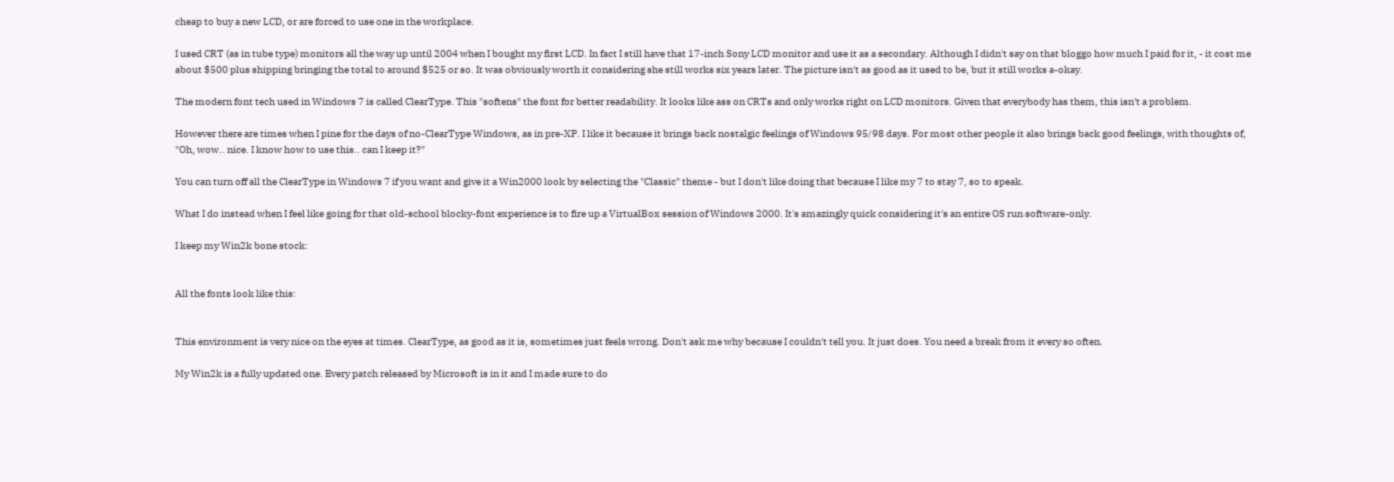cheap to buy a new LCD, or are forced to use one in the workplace.

I used CRT (as in tube type) monitors all the way up until 2004 when I bought my first LCD. In fact I still have that 17-inch Sony LCD monitor and use it as a secondary. Although I didn't say on that bloggo how much I paid for it, - it cost me about $500 plus shipping bringing the total to around $525 or so. It was obviously worth it considering she still works six years later. The picture isn't as good as it used to be, but it still works a-okay.

The modern font tech used in Windows 7 is called ClearType. This "softens" the font for better readability. It looks like ass on CRTs and only works right on LCD monitors. Given that everybody has them, this isn't a problem.

However there are times when I pine for the days of no-ClearType Windows, as in pre-XP. I like it because it brings back nostalgic feelings of Windows 95/98 days. For most other people it also brings back good feelings, with thoughts of, "Oh, wow.. nice. I know how to use this.. can I keep it?"

You can turn off all the ClearType in Windows 7 if you want and give it a Win2000 look by selecting the "Classic" theme - but I don't like doing that because I like my 7 to stay 7, so to speak.

What I do instead when I feel like going for that old-school blocky-font experience is to fire up a VirtualBox session of Windows 2000. It's amazingly quick considering it's an entire OS run software-only.

I keep my Win2k bone stock:


All the fonts look like this:


This environment is very nice on the eyes at times. ClearType, as good as it is, sometimes just feels wrong. Don't ask me why because I couldn't tell you. It just does. You need a break from it every so often.

My Win2k is a fully updated one. Every patch released by Microsoft is in it and I made sure to do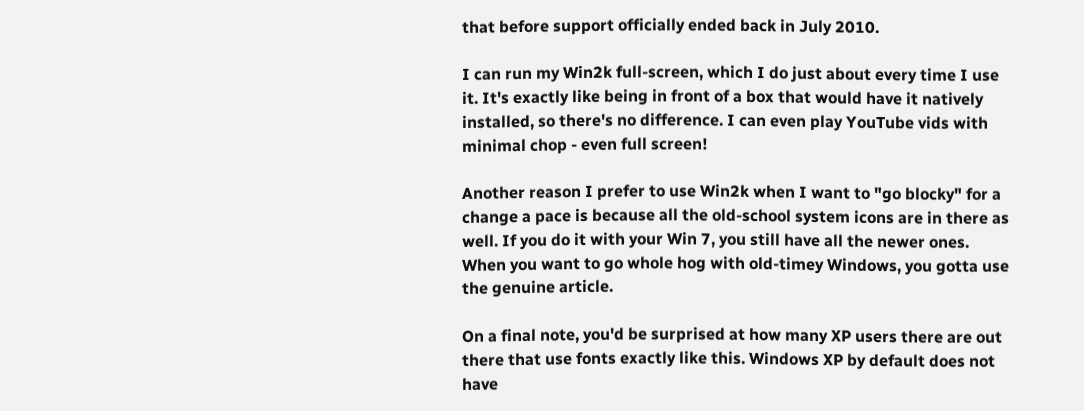that before support officially ended back in July 2010.

I can run my Win2k full-screen, which I do just about every time I use it. It's exactly like being in front of a box that would have it natively installed, so there's no difference. I can even play YouTube vids with minimal chop - even full screen!

Another reason I prefer to use Win2k when I want to "go blocky" for a change a pace is because all the old-school system icons are in there as well. If you do it with your Win 7, you still have all the newer ones. When you want to go whole hog with old-timey Windows, you gotta use the genuine article.

On a final note, you'd be surprised at how many XP users there are out there that use fonts exactly like this. Windows XP by default does not have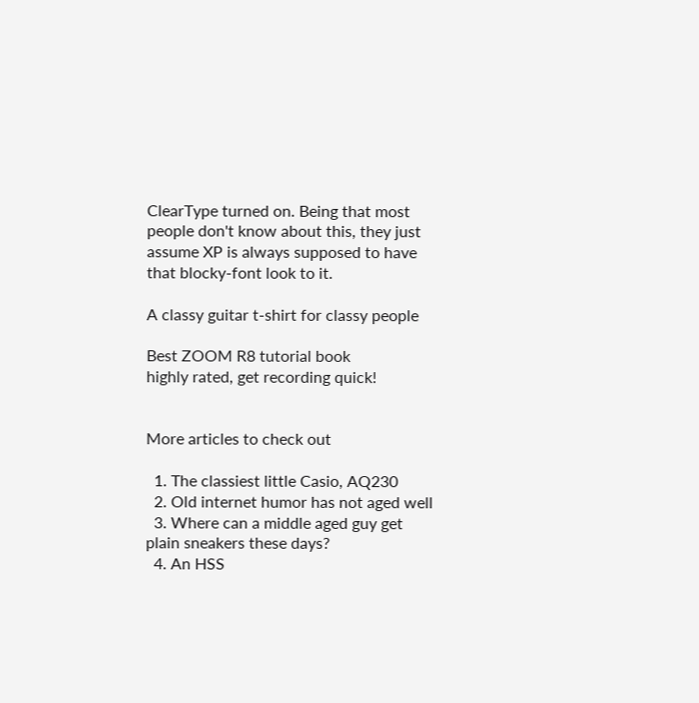ClearType turned on. Being that most people don't know about this, they just assume XP is always supposed to have that blocky-font look to it.

A classy guitar t-shirt for classy people

Best ZOOM R8 tutorial book
highly rated, get recording quick!


More articles to check out

  1. The classiest little Casio, AQ230
  2. Old internet humor has not aged well
  3. Where can a middle aged guy get plain sneakers these days?
  4. An HSS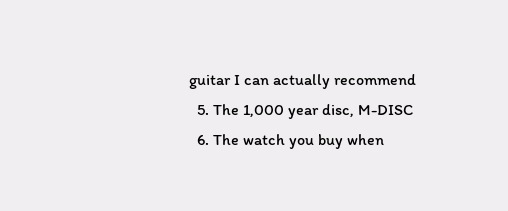guitar I can actually recommend
  5. The 1,000 year disc, M-DISC
  6. The watch you buy when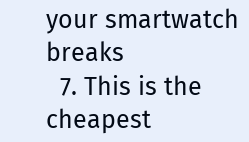your smartwatch breaks
  7. This is the cheapest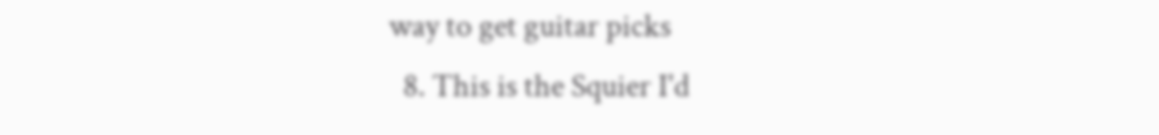way to get guitar picks
  8. This is the Squier I'd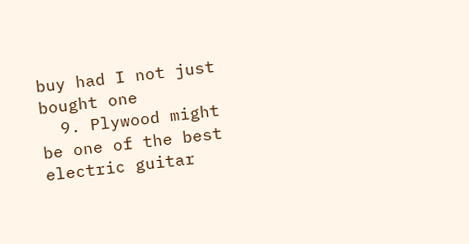buy had I not just bought one
  9. Plywood might be one of the best electric guitar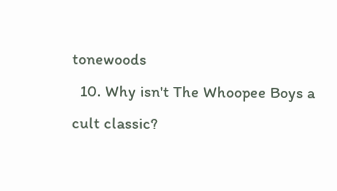tonewoods
  10. Why isn't The Whoopee Boys a cult classic?